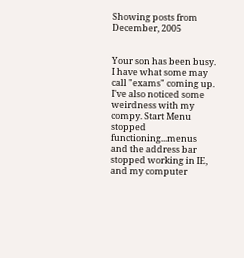Showing posts from December, 2005


Your son has been busy. I have what some may call "exams" coming up. I've also noticed some weirdness with my compy. Start Menu stopped functioning...menus and the address bar stopped working in IE, and my computer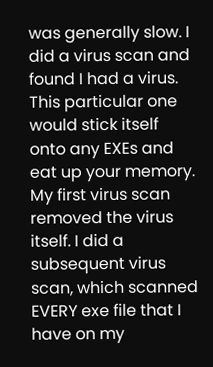was generally slow. I did a virus scan and found I had a virus. This particular one would stick itself onto any EXEs and eat up your memory. My first virus scan removed the virus itself. I did a subsequent virus scan, which scanned EVERY exe file that I have on my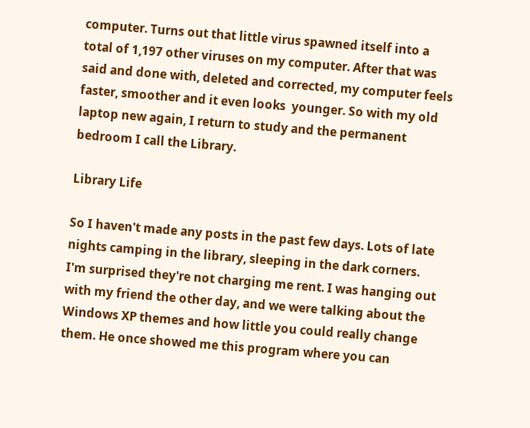computer. Turns out that little virus spawned itself into a total of 1,197 other viruses on my computer. After that was said and done with, deleted and corrected, my computer feels faster, smoother and it even looks  younger. So with my old laptop new again, I return to study and the permanent bedroom I call the Library.

Library Life

So I haven't made any posts in the past few days. Lots of late nights camping in the library, sleeping in the dark corners. I'm surprised they're not charging me rent. I was hanging out with my friend the other day, and we were talking about the Windows XP themes and how little you could really change them. He once showed me this program where you can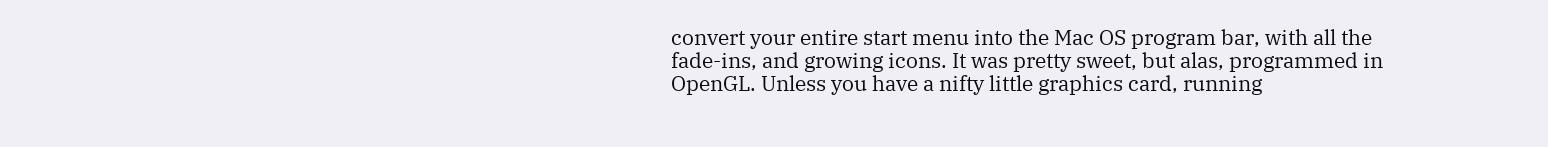convert your entire start menu into the Mac OS program bar, with all the fade-ins, and growing icons. It was pretty sweet, but alas, programmed in OpenGL. Unless you have a nifty little graphics card, running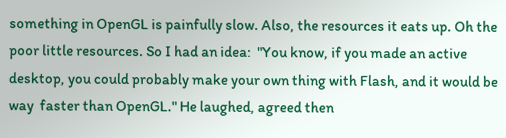something in OpenGL is painfully slow. Also, the resources it eats up. Oh the poor little resources. So I had an idea:  "You know, if you made an active desktop, you could probably make your own thing with Flash, and it would be way  faster than OpenGL." He laughed, agreed then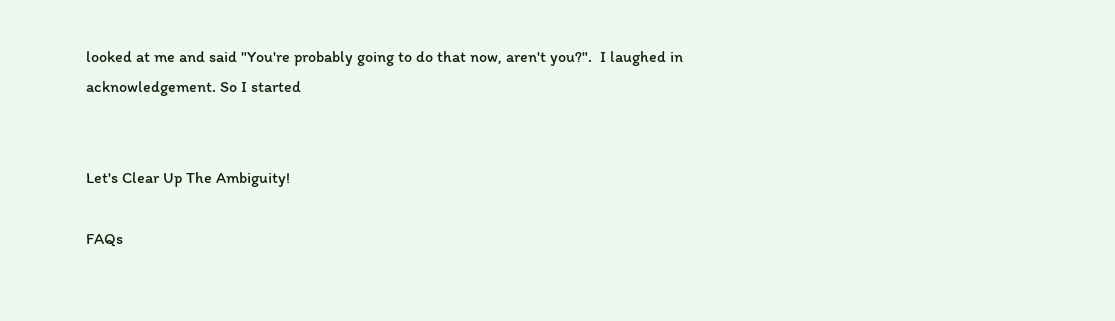looked at me and said "You're probably going to do that now, aren't you?".  I laughed in acknowledgement. So I started


Let's Clear Up The Ambiguity!

FAQs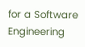for a Software Engineering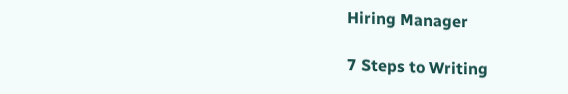Hiring Manager

7 Steps to Writing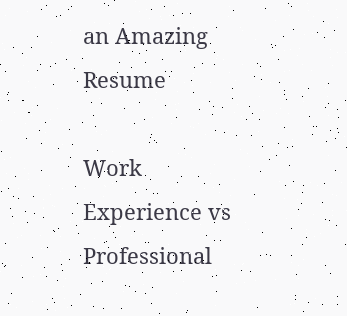an Amazing Resume

Work Experience vs Professional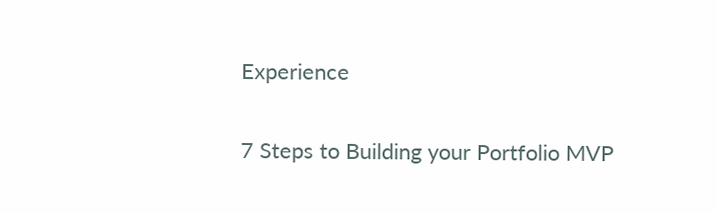Experience

7 Steps to Building your Portfolio MVP